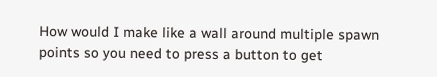How would I make like a wall around multiple spawn points so you need to press a button to get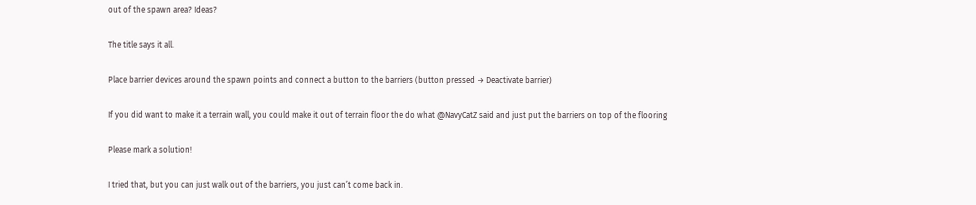out of the spawn area? Ideas?

The title says it all.

Place barrier devices around the spawn points and connect a button to the barriers (button pressed → Deactivate barrier)

If you did want to make it a terrain wall, you could make it out of terrain floor the do what @NavyCatZ said and just put the barriers on top of the flooring

Please mark a solution!

I tried that, but you can just walk out of the barriers, you just can’t come back in.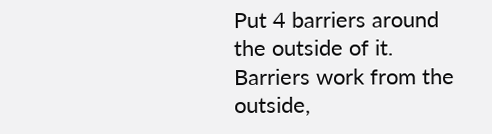Put 4 barriers around the outside of it. Barriers work from the outside,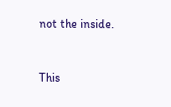not the inside.


This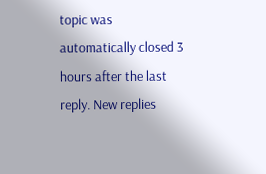topic was automatically closed 3 hours after the last reply. New replies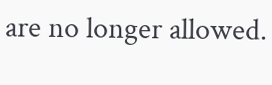are no longer allowed.